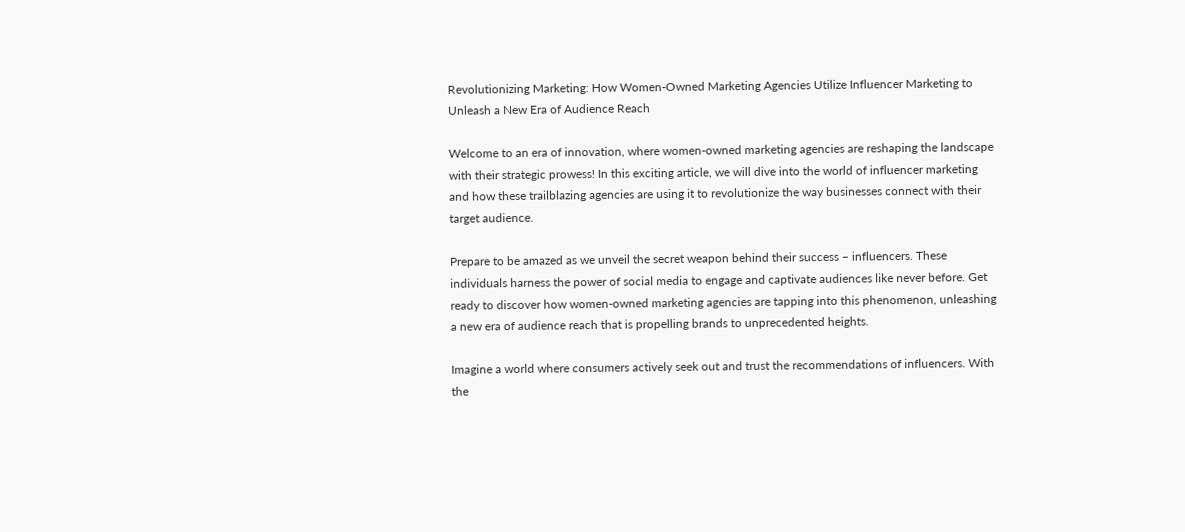Revolutionizing Marketing: How Women-Owned Marketing Agencies Utilize Influencer Marketing to Unleash a New Era of Audience Reach

Welcome to an era of innovation, where women-owned marketing agencies are reshaping the landscape with their strategic prowess! In this exciting article, we will dive into the world of influencer marketing and how these trailblazing agencies are using it to revolutionize the way businesses connect with their target audience.

Prepare to be amazed as we unveil the secret weapon behind their success – influencers. These individuals harness the power of social media to engage and captivate audiences like never before. Get ready to discover how women-owned marketing agencies are tapping into this phenomenon, unleashing a new era of audience reach that is propelling brands to unprecedented heights.

Imagine a world where consumers actively seek out and trust the recommendations of influencers. With the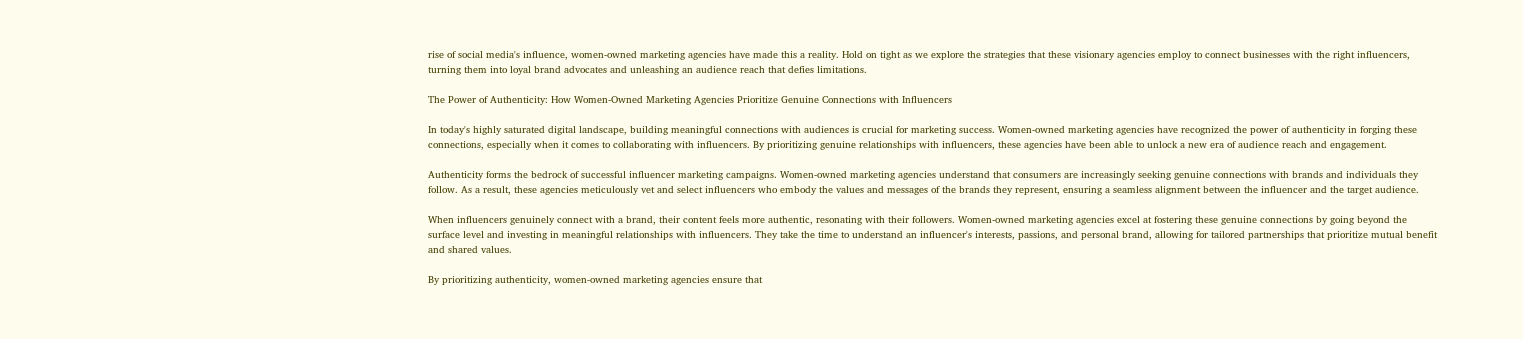rise of social media's influence, women-owned marketing agencies have made this a reality. Hold on tight as we explore the strategies that these visionary agencies employ to connect businesses with the right influencers, turning them into loyal brand advocates and unleashing an audience reach that defies limitations.

The Power of Authenticity: How Women-Owned Marketing Agencies Prioritize Genuine Connections with Influencers

In today's highly saturated digital landscape, building meaningful connections with audiences is crucial for marketing success. Women-owned marketing agencies have recognized the power of authenticity in forging these connections, especially when it comes to collaborating with influencers. By prioritizing genuine relationships with influencers, these agencies have been able to unlock a new era of audience reach and engagement.

Authenticity forms the bedrock of successful influencer marketing campaigns. Women-owned marketing agencies understand that consumers are increasingly seeking genuine connections with brands and individuals they follow. As a result, these agencies meticulously vet and select influencers who embody the values and messages of the brands they represent, ensuring a seamless alignment between the influencer and the target audience.

When influencers genuinely connect with a brand, their content feels more authentic, resonating with their followers. Women-owned marketing agencies excel at fostering these genuine connections by going beyond the surface level and investing in meaningful relationships with influencers. They take the time to understand an influencer's interests, passions, and personal brand, allowing for tailored partnerships that prioritize mutual benefit and shared values.

By prioritizing authenticity, women-owned marketing agencies ensure that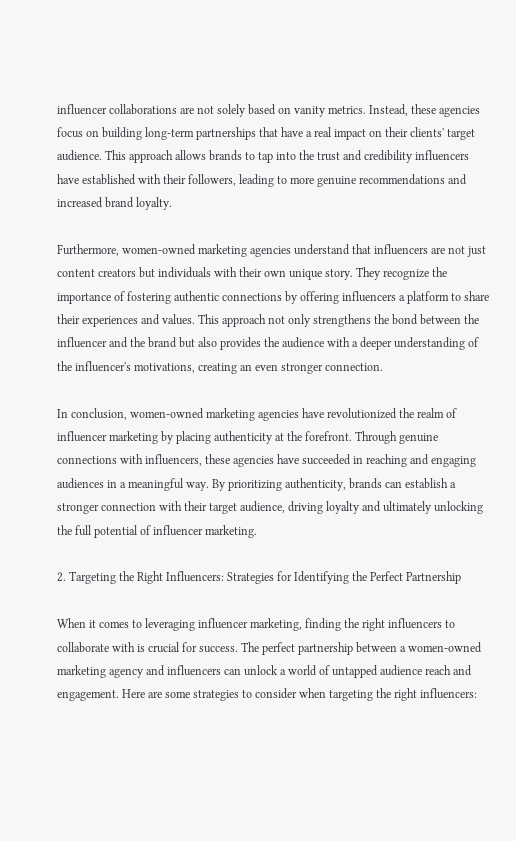influencer collaborations are not solely based on vanity metrics. Instead, these agencies focus on building long-term partnerships that have a real impact on their clients' target audience. This approach allows brands to tap into the trust and credibility influencers have established with their followers, leading to more genuine recommendations and increased brand loyalty.

Furthermore, women-owned marketing agencies understand that influencers are not just content creators but individuals with their own unique story. They recognize the importance of fostering authentic connections by offering influencers a platform to share their experiences and values. This approach not only strengthens the bond between the influencer and the brand but also provides the audience with a deeper understanding of the influencer's motivations, creating an even stronger connection.

In conclusion, women-owned marketing agencies have revolutionized the realm of influencer marketing by placing authenticity at the forefront. Through genuine connections with influencers, these agencies have succeeded in reaching and engaging audiences in a meaningful way. By prioritizing authenticity, brands can establish a stronger connection with their target audience, driving loyalty and ultimately unlocking the full potential of influencer marketing.

2. Targeting the Right Influencers: Strategies for Identifying the Perfect Partnership

When it comes to leveraging influencer marketing, finding the right influencers to collaborate with is crucial for success. The perfect partnership between a women-owned marketing agency and influencers can unlock a world of untapped audience reach and engagement. Here are some strategies to consider when targeting the right influencers: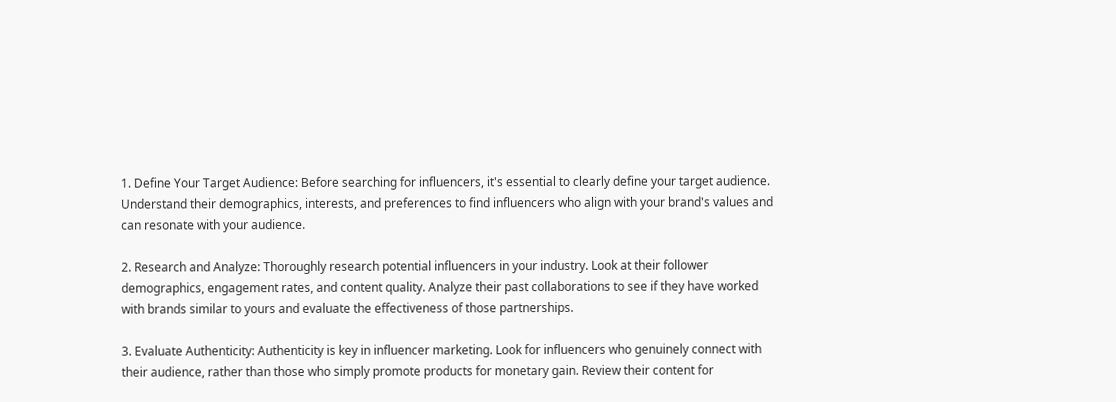1. Define Your Target Audience: Before searching for influencers, it's essential to clearly define your target audience. Understand their demographics, interests, and preferences to find influencers who align with your brand's values and can resonate with your audience.

2. Research and Analyze: Thoroughly research potential influencers in your industry. Look at their follower demographics, engagement rates, and content quality. Analyze their past collaborations to see if they have worked with brands similar to yours and evaluate the effectiveness of those partnerships.

3. Evaluate Authenticity: Authenticity is key in influencer marketing. Look for influencers who genuinely connect with their audience, rather than those who simply promote products for monetary gain. Review their content for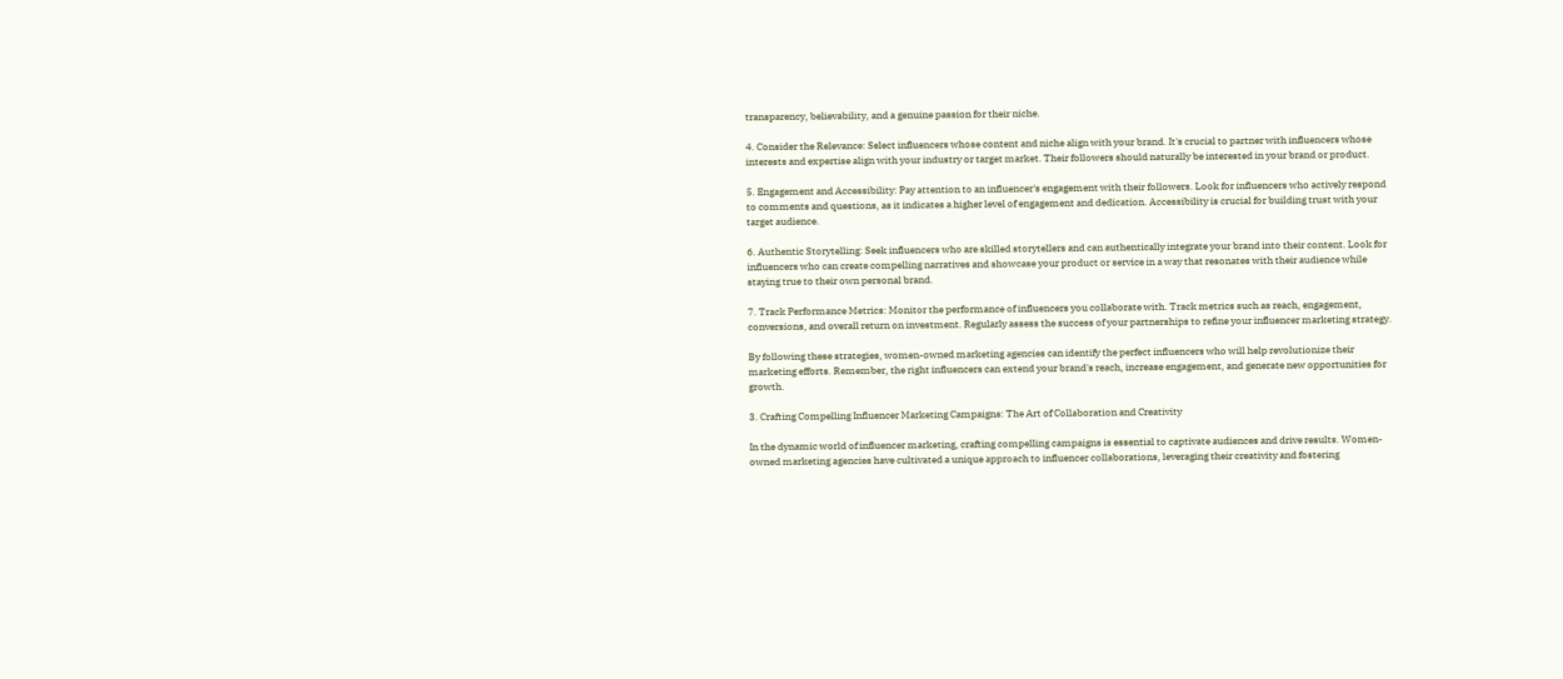transparency, believability, and a genuine passion for their niche.

4. Consider the Relevance: Select influencers whose content and niche align with your brand. It's crucial to partner with influencers whose interests and expertise align with your industry or target market. Their followers should naturally be interested in your brand or product.

5. Engagement and Accessibility: Pay attention to an influencer's engagement with their followers. Look for influencers who actively respond to comments and questions, as it indicates a higher level of engagement and dedication. Accessibility is crucial for building trust with your target audience.

6. Authentic Storytelling: Seek influencers who are skilled storytellers and can authentically integrate your brand into their content. Look for influencers who can create compelling narratives and showcase your product or service in a way that resonates with their audience while staying true to their own personal brand.

7. Track Performance Metrics: Monitor the performance of influencers you collaborate with. Track metrics such as reach, engagement, conversions, and overall return on investment. Regularly assess the success of your partnerships to refine your influencer marketing strategy.

By following these strategies, women-owned marketing agencies can identify the perfect influencers who will help revolutionize their marketing efforts. Remember, the right influencers can extend your brand's reach, increase engagement, and generate new opportunities for growth.

3. Crafting Compelling Influencer Marketing Campaigns: The Art of Collaboration and Creativity

In the dynamic world of influencer marketing, crafting compelling campaigns is essential to captivate audiences and drive results. Women-owned marketing agencies have cultivated a unique approach to influencer collaborations, leveraging their creativity and fostering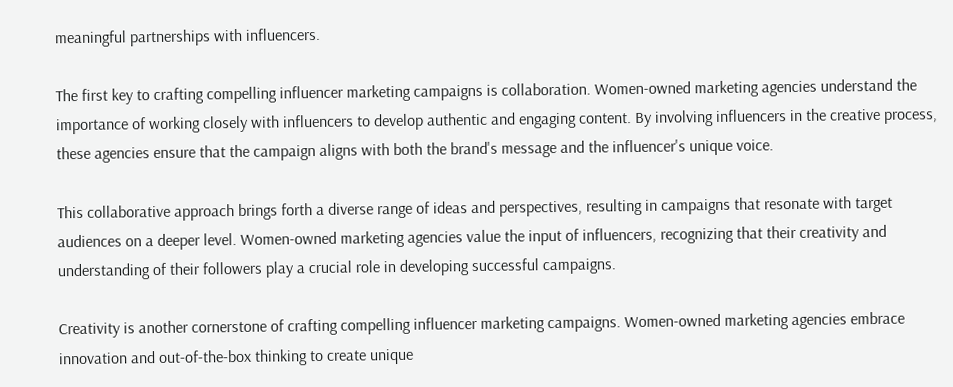meaningful partnerships with influencers.

The first key to crafting compelling influencer marketing campaigns is collaboration. Women-owned marketing agencies understand the importance of working closely with influencers to develop authentic and engaging content. By involving influencers in the creative process, these agencies ensure that the campaign aligns with both the brand's message and the influencer's unique voice.

This collaborative approach brings forth a diverse range of ideas and perspectives, resulting in campaigns that resonate with target audiences on a deeper level. Women-owned marketing agencies value the input of influencers, recognizing that their creativity and understanding of their followers play a crucial role in developing successful campaigns.

Creativity is another cornerstone of crafting compelling influencer marketing campaigns. Women-owned marketing agencies embrace innovation and out-of-the-box thinking to create unique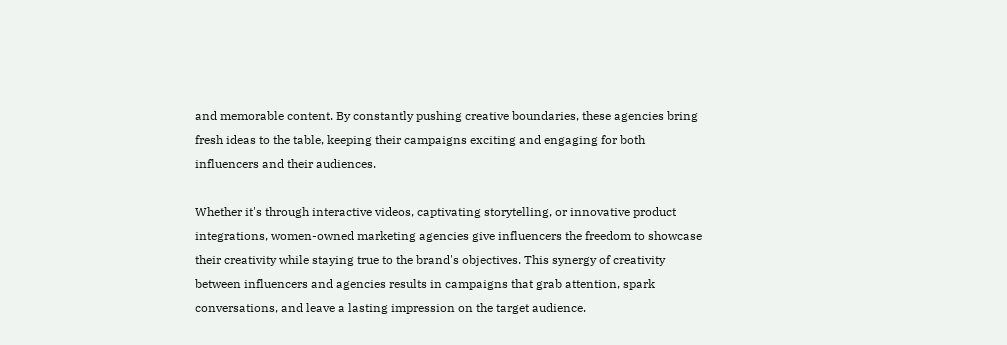and memorable content. By constantly pushing creative boundaries, these agencies bring fresh ideas to the table, keeping their campaigns exciting and engaging for both influencers and their audiences.

Whether it's through interactive videos, captivating storytelling, or innovative product integrations, women-owned marketing agencies give influencers the freedom to showcase their creativity while staying true to the brand's objectives. This synergy of creativity between influencers and agencies results in campaigns that grab attention, spark conversations, and leave a lasting impression on the target audience.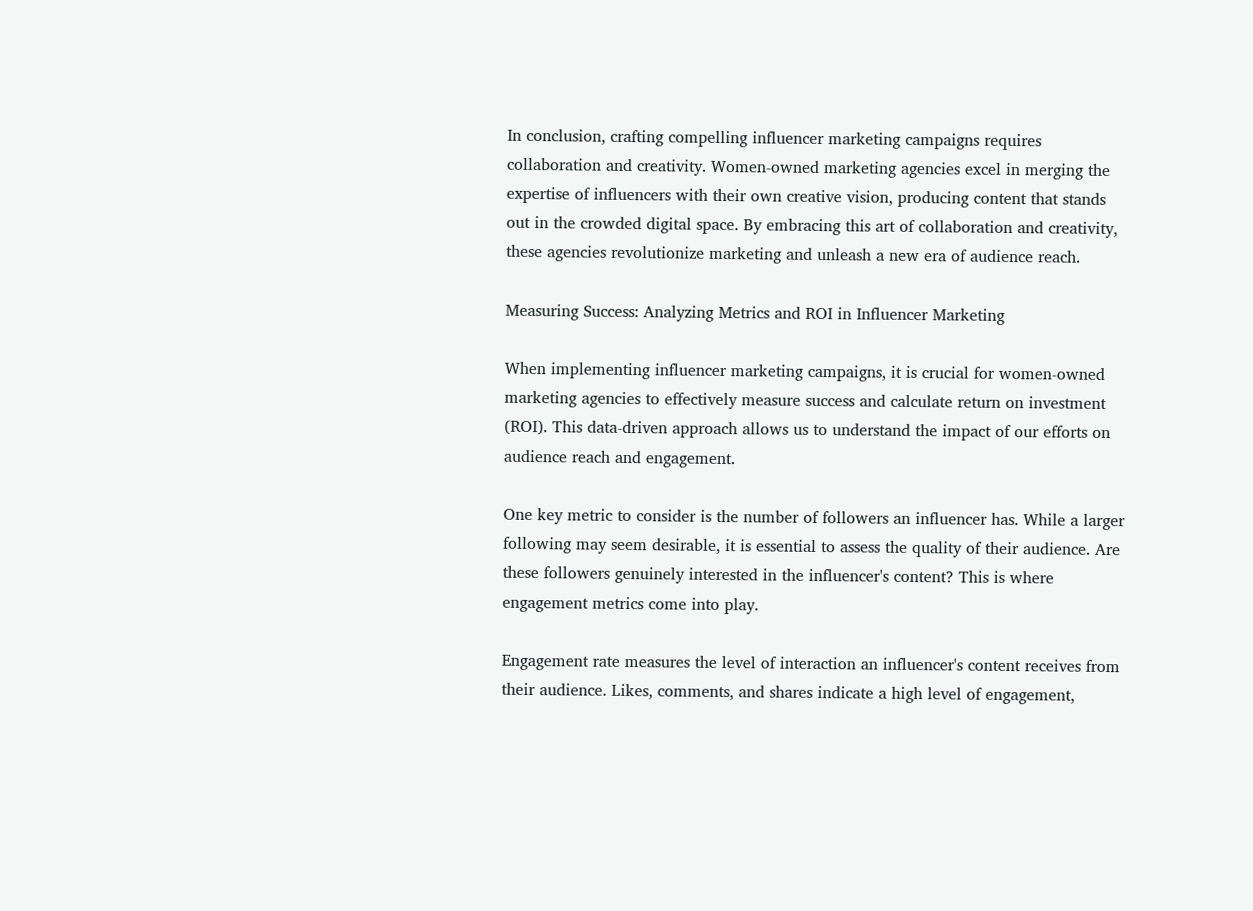In conclusion, crafting compelling influencer marketing campaigns requires collaboration and creativity. Women-owned marketing agencies excel in merging the expertise of influencers with their own creative vision, producing content that stands out in the crowded digital space. By embracing this art of collaboration and creativity, these agencies revolutionize marketing and unleash a new era of audience reach.

Measuring Success: Analyzing Metrics and ROI in Influencer Marketing

When implementing influencer marketing campaigns, it is crucial for women-owned marketing agencies to effectively measure success and calculate return on investment (ROI). This data-driven approach allows us to understand the impact of our efforts on audience reach and engagement.

One key metric to consider is the number of followers an influencer has. While a larger following may seem desirable, it is essential to assess the quality of their audience. Are these followers genuinely interested in the influencer's content? This is where engagement metrics come into play.

Engagement rate measures the level of interaction an influencer's content receives from their audience. Likes, comments, and shares indicate a high level of engagement,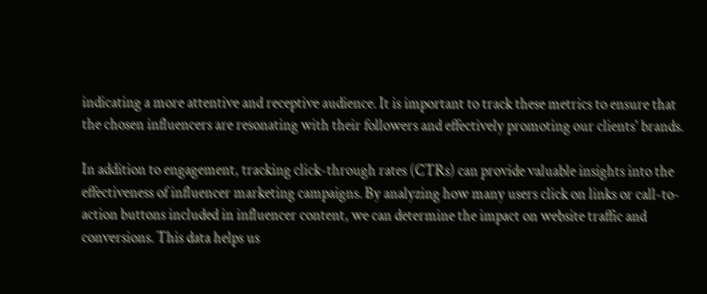indicating a more attentive and receptive audience. It is important to track these metrics to ensure that the chosen influencers are resonating with their followers and effectively promoting our clients' brands.

In addition to engagement, tracking click-through rates (CTRs) can provide valuable insights into the effectiveness of influencer marketing campaigns. By analyzing how many users click on links or call-to-action buttons included in influencer content, we can determine the impact on website traffic and conversions. This data helps us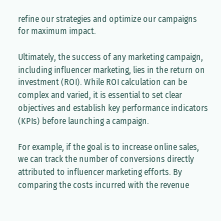refine our strategies and optimize our campaigns for maximum impact.

Ultimately, the success of any marketing campaign, including influencer marketing, lies in the return on investment (ROI). While ROI calculation can be complex and varied, it is essential to set clear objectives and establish key performance indicators (KPIs) before launching a campaign.

For example, if the goal is to increase online sales, we can track the number of conversions directly attributed to influencer marketing efforts. By comparing the costs incurred with the revenue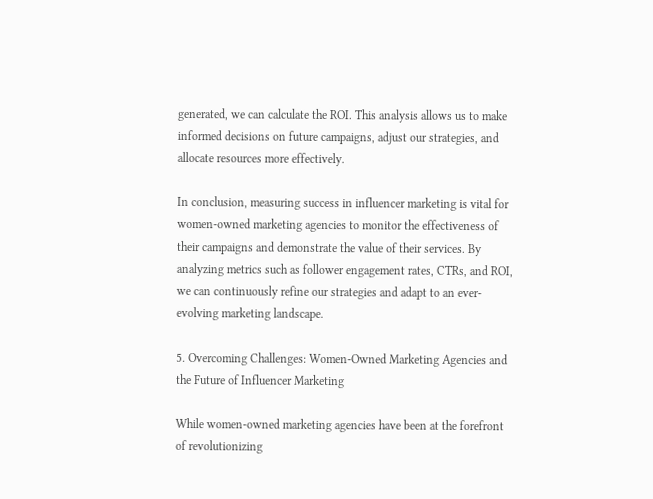generated, we can calculate the ROI. This analysis allows us to make informed decisions on future campaigns, adjust our strategies, and allocate resources more effectively.

In conclusion, measuring success in influencer marketing is vital for women-owned marketing agencies to monitor the effectiveness of their campaigns and demonstrate the value of their services. By analyzing metrics such as follower engagement rates, CTRs, and ROI, we can continuously refine our strategies and adapt to an ever-evolving marketing landscape.

5. Overcoming Challenges: Women-Owned Marketing Agencies and the Future of Influencer Marketing

While women-owned marketing agencies have been at the forefront of revolutionizing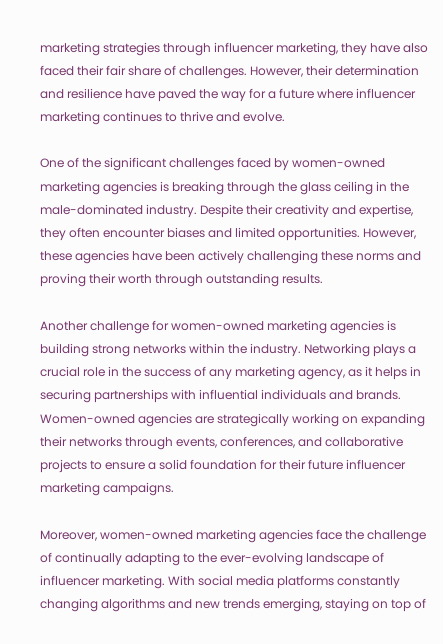marketing strategies through influencer marketing, they have also faced their fair share of challenges. However, their determination and resilience have paved the way for a future where influencer marketing continues to thrive and evolve.

One of the significant challenges faced by women-owned marketing agencies is breaking through the glass ceiling in the male-dominated industry. Despite their creativity and expertise, they often encounter biases and limited opportunities. However, these agencies have been actively challenging these norms and proving their worth through outstanding results.

Another challenge for women-owned marketing agencies is building strong networks within the industry. Networking plays a crucial role in the success of any marketing agency, as it helps in securing partnerships with influential individuals and brands. Women-owned agencies are strategically working on expanding their networks through events, conferences, and collaborative projects to ensure a solid foundation for their future influencer marketing campaigns.

Moreover, women-owned marketing agencies face the challenge of continually adapting to the ever-evolving landscape of influencer marketing. With social media platforms constantly changing algorithms and new trends emerging, staying on top of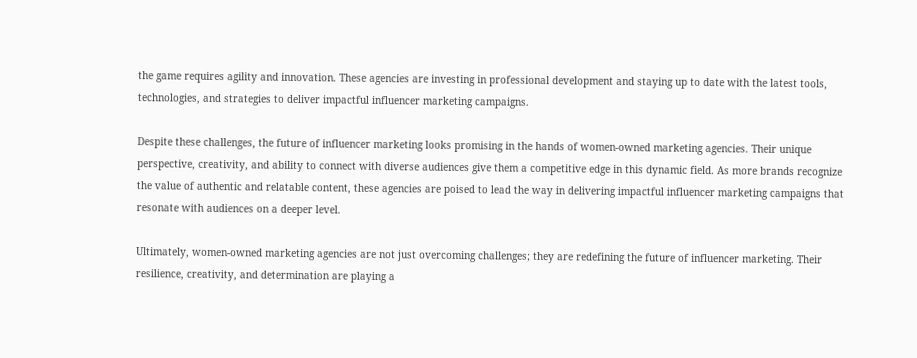the game requires agility and innovation. These agencies are investing in professional development and staying up to date with the latest tools, technologies, and strategies to deliver impactful influencer marketing campaigns.

Despite these challenges, the future of influencer marketing looks promising in the hands of women-owned marketing agencies. Their unique perspective, creativity, and ability to connect with diverse audiences give them a competitive edge in this dynamic field. As more brands recognize the value of authentic and relatable content, these agencies are poised to lead the way in delivering impactful influencer marketing campaigns that resonate with audiences on a deeper level.

Ultimately, women-owned marketing agencies are not just overcoming challenges; they are redefining the future of influencer marketing. Their resilience, creativity, and determination are playing a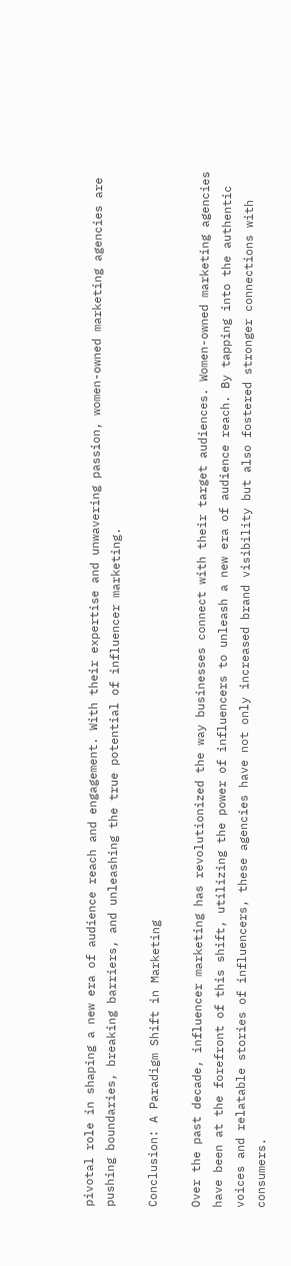pivotal role in shaping a new era of audience reach and engagement. With their expertise and unwavering passion, women-owned marketing agencies are pushing boundaries, breaking barriers, and unleashing the true potential of influencer marketing.

Conclusion: A Paradigm Shift in Marketing

Over the past decade, influencer marketing has revolutionized the way businesses connect with their target audiences. Women-owned marketing agencies have been at the forefront of this shift, utilizing the power of influencers to unleash a new era of audience reach. By tapping into the authentic voices and relatable stories of influencers, these agencies have not only increased brand visibility but also fostered stronger connections with consumers.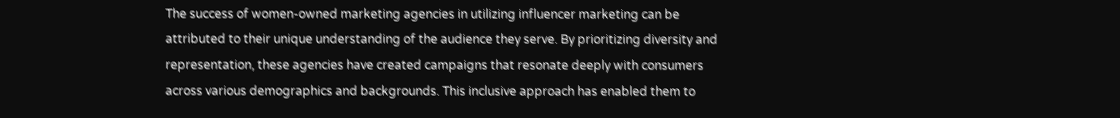The success of women-owned marketing agencies in utilizing influencer marketing can be attributed to their unique understanding of the audience they serve. By prioritizing diversity and representation, these agencies have created campaigns that resonate deeply with consumers across various demographics and backgrounds. This inclusive approach has enabled them to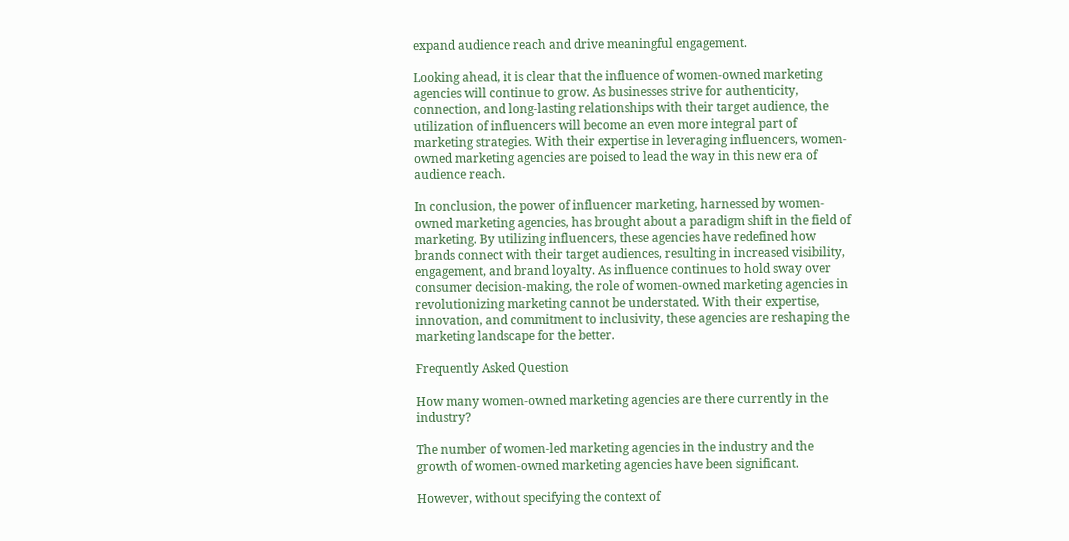expand audience reach and drive meaningful engagement.

Looking ahead, it is clear that the influence of women-owned marketing agencies will continue to grow. As businesses strive for authenticity, connection, and long-lasting relationships with their target audience, the utilization of influencers will become an even more integral part of marketing strategies. With their expertise in leveraging influencers, women-owned marketing agencies are poised to lead the way in this new era of audience reach.

In conclusion, the power of influencer marketing, harnessed by women-owned marketing agencies, has brought about a paradigm shift in the field of marketing. By utilizing influencers, these agencies have redefined how brands connect with their target audiences, resulting in increased visibility, engagement, and brand loyalty. As influence continues to hold sway over consumer decision-making, the role of women-owned marketing agencies in revolutionizing marketing cannot be understated. With their expertise, innovation, and commitment to inclusivity, these agencies are reshaping the marketing landscape for the better.

Frequently Asked Question

How many women-owned marketing agencies are there currently in the industry?

The number of women-led marketing agencies in the industry and the growth of women-owned marketing agencies have been significant.

However, without specifying the context of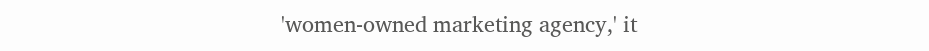'women-owned marketing agency,' it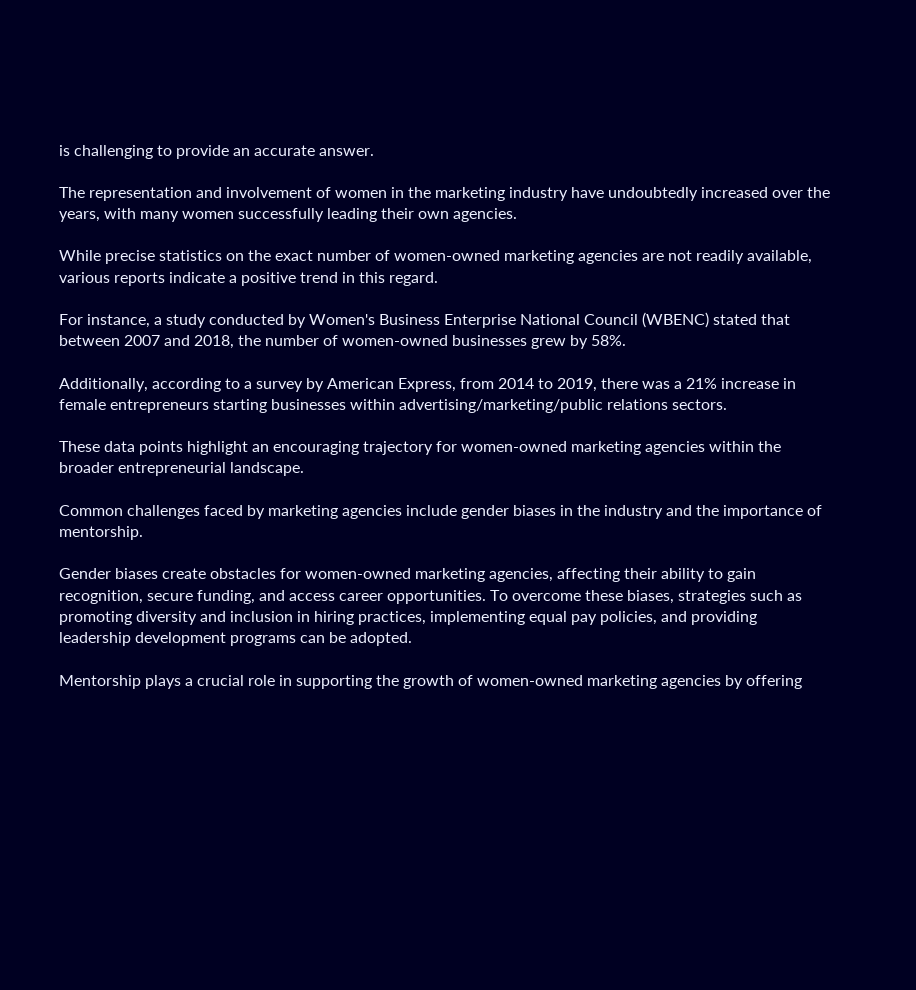is challenging to provide an accurate answer.

The representation and involvement of women in the marketing industry have undoubtedly increased over the years, with many women successfully leading their own agencies.

While precise statistics on the exact number of women-owned marketing agencies are not readily available, various reports indicate a positive trend in this regard.

For instance, a study conducted by Women's Business Enterprise National Council (WBENC) stated that between 2007 and 2018, the number of women-owned businesses grew by 58%.

Additionally, according to a survey by American Express, from 2014 to 2019, there was a 21% increase in female entrepreneurs starting businesses within advertising/marketing/public relations sectors.

These data points highlight an encouraging trajectory for women-owned marketing agencies within the broader entrepreneurial landscape.

Common challenges faced by marketing agencies include gender biases in the industry and the importance of mentorship.

Gender biases create obstacles for women-owned marketing agencies, affecting their ability to gain recognition, secure funding, and access career opportunities. To overcome these biases, strategies such as promoting diversity and inclusion in hiring practices, implementing equal pay policies, and providing leadership development programs can be adopted.

Mentorship plays a crucial role in supporting the growth of women-owned marketing agencies by offering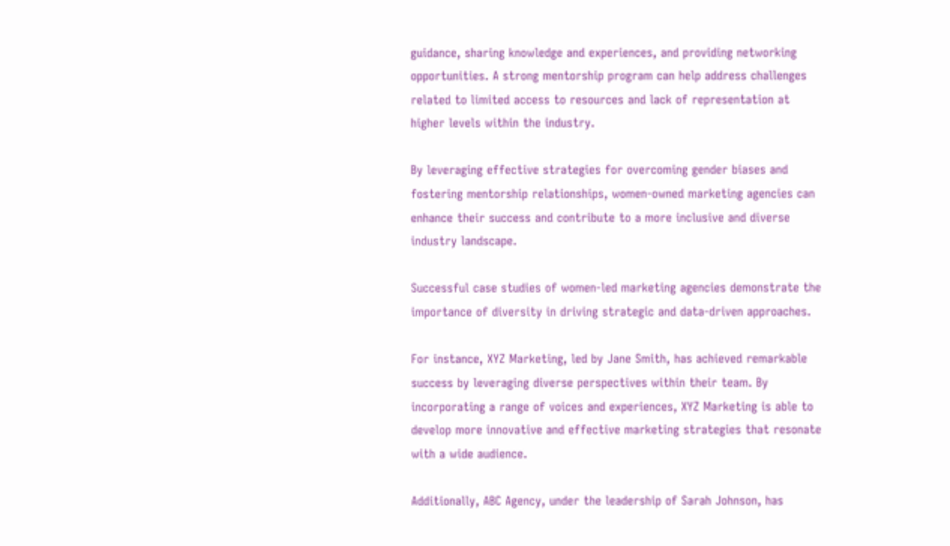guidance, sharing knowledge and experiences, and providing networking opportunities. A strong mentorship program can help address challenges related to limited access to resources and lack of representation at higher levels within the industry.

By leveraging effective strategies for overcoming gender biases and fostering mentorship relationships, women-owned marketing agencies can enhance their success and contribute to a more inclusive and diverse industry landscape.

Successful case studies of women-led marketing agencies demonstrate the importance of diversity in driving strategic and data-driven approaches.

For instance, XYZ Marketing, led by Jane Smith, has achieved remarkable success by leveraging diverse perspectives within their team. By incorporating a range of voices and experiences, XYZ Marketing is able to develop more innovative and effective marketing strategies that resonate with a wide audience.

Additionally, ABC Agency, under the leadership of Sarah Johnson, has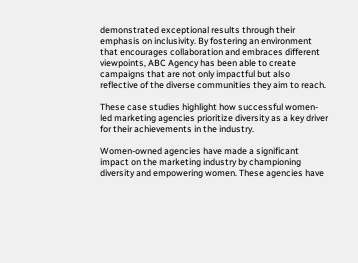demonstrated exceptional results through their emphasis on inclusivity. By fostering an environment that encourages collaboration and embraces different viewpoints, ABC Agency has been able to create campaigns that are not only impactful but also reflective of the diverse communities they aim to reach.

These case studies highlight how successful women-led marketing agencies prioritize diversity as a key driver for their achievements in the industry.

Women-owned agencies have made a significant impact on the marketing industry by championing diversity and empowering women. These agencies have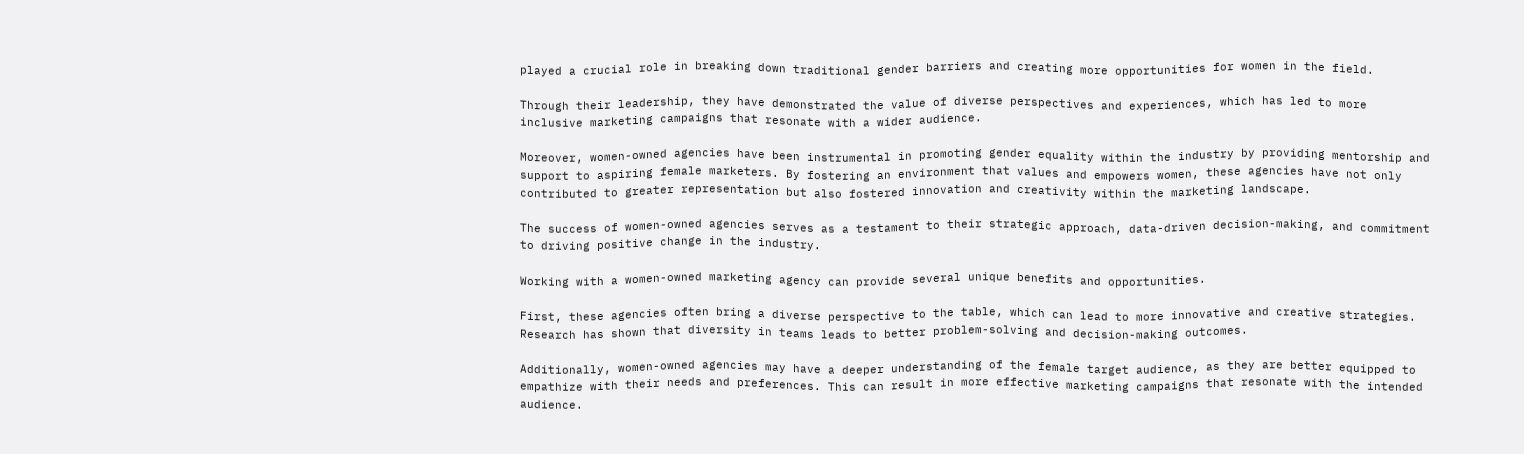played a crucial role in breaking down traditional gender barriers and creating more opportunities for women in the field.

Through their leadership, they have demonstrated the value of diverse perspectives and experiences, which has led to more inclusive marketing campaigns that resonate with a wider audience.

Moreover, women-owned agencies have been instrumental in promoting gender equality within the industry by providing mentorship and support to aspiring female marketers. By fostering an environment that values and empowers women, these agencies have not only contributed to greater representation but also fostered innovation and creativity within the marketing landscape.

The success of women-owned agencies serves as a testament to their strategic approach, data-driven decision-making, and commitment to driving positive change in the industry.

Working with a women-owned marketing agency can provide several unique benefits and opportunities.

First, these agencies often bring a diverse perspective to the table, which can lead to more innovative and creative strategies. Research has shown that diversity in teams leads to better problem-solving and decision-making outcomes.

Additionally, women-owned agencies may have a deeper understanding of the female target audience, as they are better equipped to empathize with their needs and preferences. This can result in more effective marketing campaigns that resonate with the intended audience.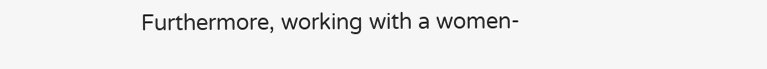Furthermore, working with a women-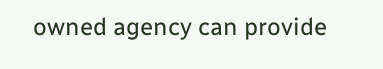owned agency can provide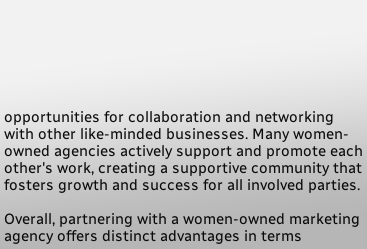opportunities for collaboration and networking with other like-minded businesses. Many women-owned agencies actively support and promote each other's work, creating a supportive community that fosters growth and success for all involved parties.

Overall, partnering with a women-owned marketing agency offers distinct advantages in terms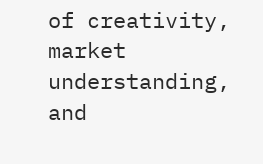of creativity, market understanding, and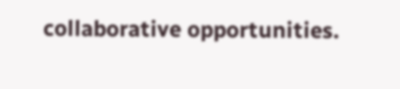collaborative opportunities.